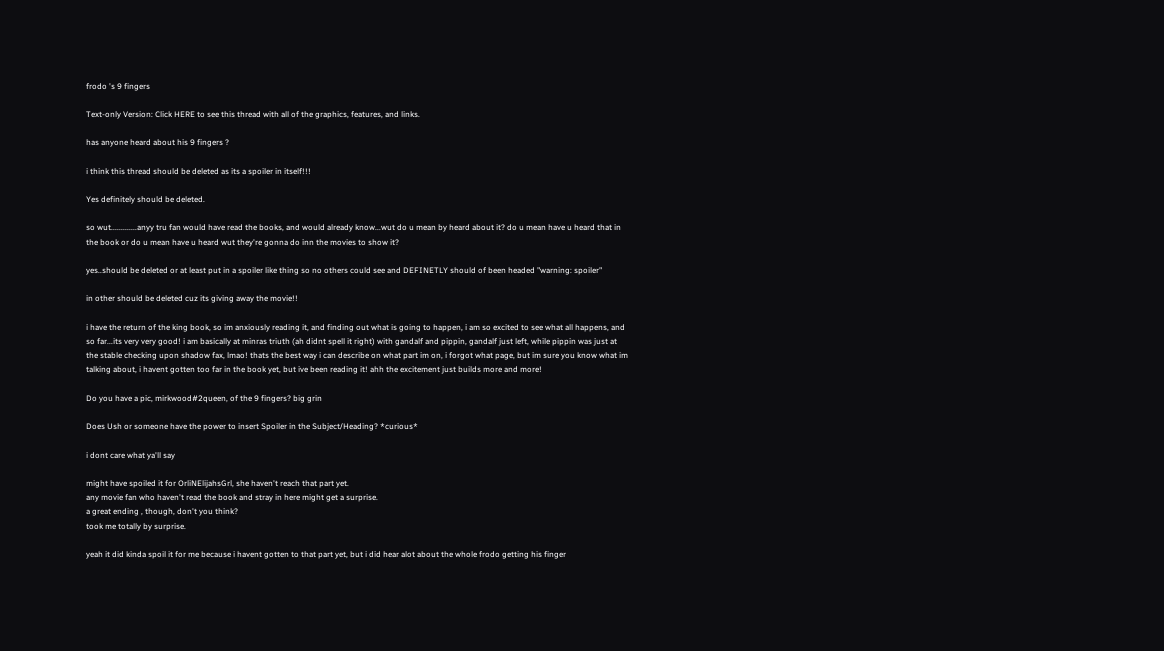frodo 's 9 fingers

Text-only Version: Click HERE to see this thread with all of the graphics, features, and links.

has anyone heard about his 9 fingers ?

i think this thread should be deleted as its a spoiler in itself!!!

Yes definitely should be deleted.

so wut.............anyy tru fan would have read the books, and would already know...wut do u mean by heard about it? do u mean have u heard that in the book or do u mean have u heard wut they're gonna do inn the movies to show it?

yes..should be deleted or at least put in a spoiler like thing so no others could see and DEFINETLY should of been headed "warning: spoiler"

in other should be deleted cuz its giving away the movie!!

i have the return of the king book, so im anxiously reading it, and finding out what is going to happen, i am so excited to see what all happens, and so far...its very very good! i am basically at minras triuth (ah didnt spell it right) with gandalf and pippin, gandalf just left, while pippin was just at the stable checking upon shadow fax, lmao! thats the best way i can describe on what part im on, i forgot what page, but im sure you know what im talking about, i havent gotten too far in the book yet, but ive been reading it! ahh the excitement just builds more and more!

Do you have a pic, mirkwood#2queen, of the 9 fingers? big grin

Does Ush or someone have the power to insert Spoiler in the Subject/Heading? *curious*

i dont care what ya'll say

might have spoiled it for OrliNElijahsGrl, she haven't reach that part yet.
any movie fan who haven't read the book and stray in here might get a surprise.
a great ending , though, don't you think?
took me totally by surprise.

yeah it did kinda spoil it for me because i havent gotten to that part yet, but i did hear alot about the whole frodo getting his finger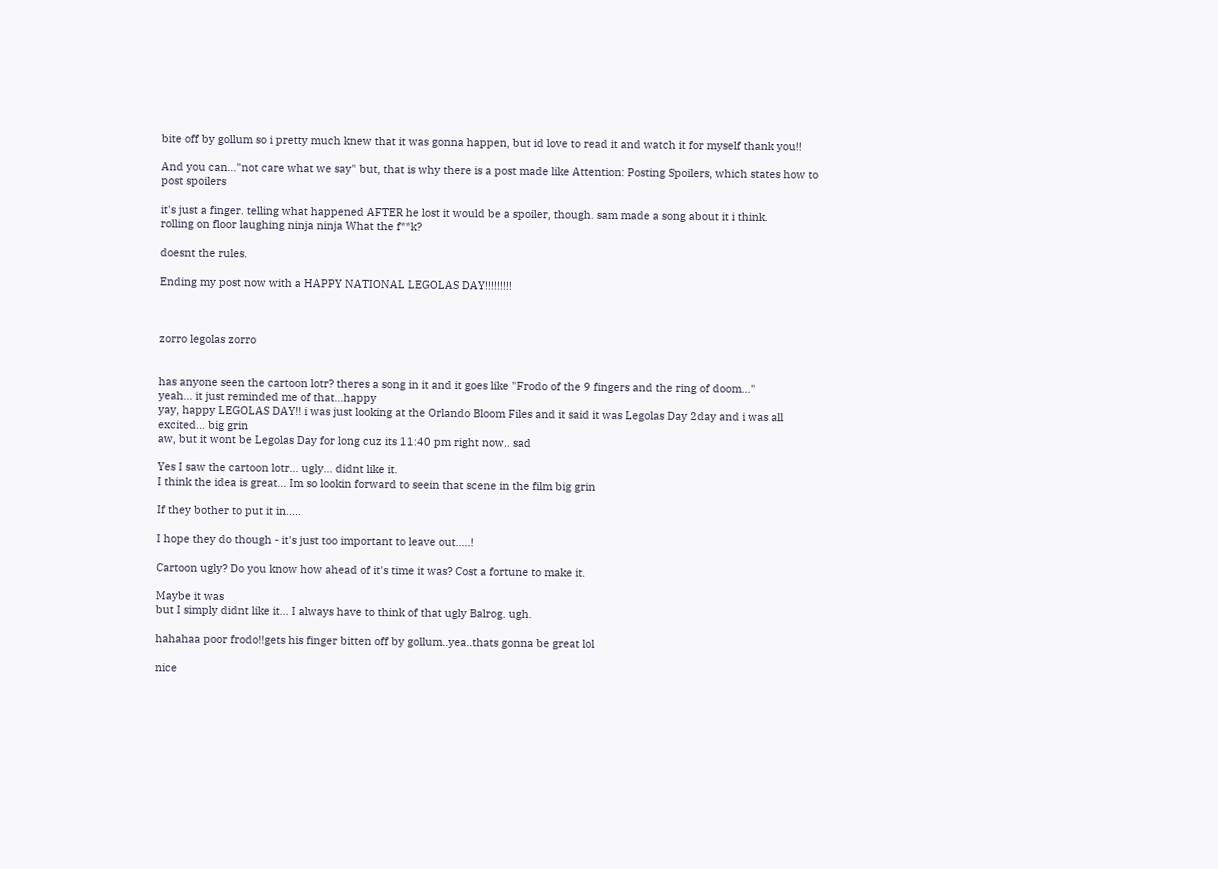bite off by gollum so i pretty much knew that it was gonna happen, but id love to read it and watch it for myself thank you!!

And you can..."not care what we say" but, that is why there is a post made like Attention: Posting Spoilers, which states how to post spoilers

it's just a finger. telling what happened AFTER he lost it would be a spoiler, though. sam made a song about it i think.
rolling on floor laughing ninja ninja What the f**k?

doesnt the rules.

Ending my post now with a HAPPY NATIONAL LEGOLAS DAY!!!!!!!!!



zorro legolas zorro


has anyone seen the cartoon lotr? theres a song in it and it goes like "Frodo of the 9 fingers and the ring of doom..."
yeah... it just reminded me of that...happy
yay, happy LEGOLAS DAY!! i was just looking at the Orlando Bloom Files and it said it was Legolas Day 2day and i was all excited... big grin
aw, but it wont be Legolas Day for long cuz its 11:40 pm right now.. sad

Yes I saw the cartoon lotr... ugly... didnt like it.
I think the idea is great... Im so lookin forward to seein that scene in the film big grin

If they bother to put it in.....

I hope they do though - it's just too important to leave out.....!

Cartoon ugly? Do you know how ahead of it's time it was? Cost a fortune to make it.

Maybe it was
but I simply didnt like it... I always have to think of that ugly Balrog. ugh.

hahahaa poor frodo!!gets his finger bitten off by gollum..yea..thats gonna be great lol

nice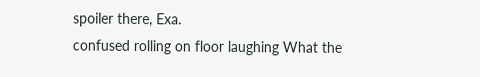spoiler there, Exa.
confused rolling on floor laughing What the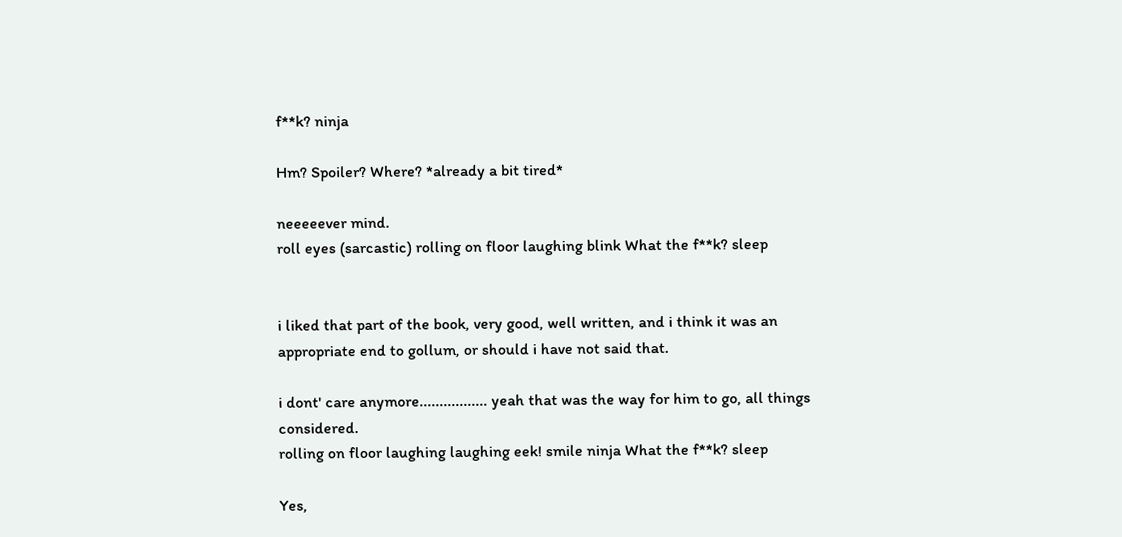f**k? ninja

Hm? Spoiler? Where? *already a bit tired*

neeeeever mind.
roll eyes (sarcastic) rolling on floor laughing blink What the f**k? sleep


i liked that part of the book, very good, well written, and i think it was an appropriate end to gollum, or should i have not said that.

i dont' care anymore................. yeah that was the way for him to go, all things considered.
rolling on floor laughing laughing eek! smile ninja What the f**k? sleep

Yes,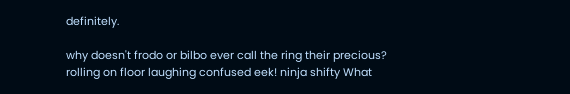definitely.

why doesn't frodo or bilbo ever call the ring their precious?
rolling on floor laughing confused eek! ninja shifty What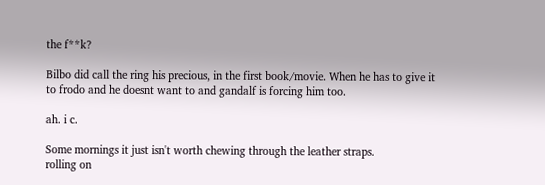the f**k?

Bilbo did call the ring his precious, in the first book/movie. When he has to give it to frodo and he doesnt want to and gandalf is forcing him too.

ah. i c.

Some mornings it just isn't worth chewing through the leather straps.
rolling on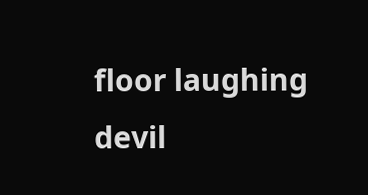floor laughing devil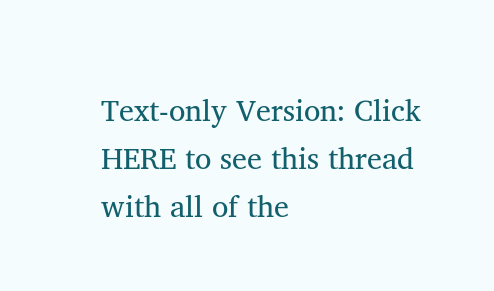Text-only Version: Click HERE to see this thread with all of the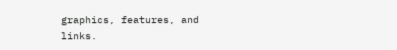graphics, features, and links.